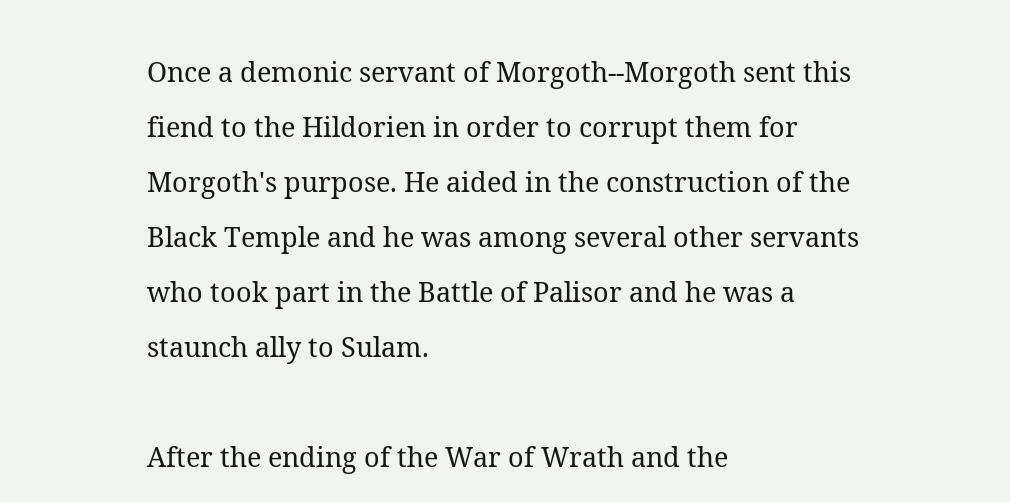Once a demonic servant of Morgoth--Morgoth sent this fiend to the Hildorien in order to corrupt them for Morgoth's purpose. He aided in the construction of the Black Temple and he was among several other servants who took part in the Battle of Palisor and he was a staunch ally to Sulam.

After the ending of the War of Wrath and the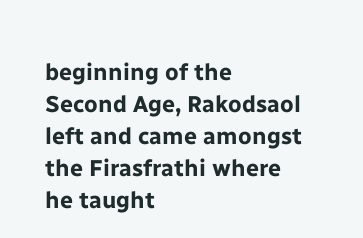beginning of the Second Age, Rakodsaol left and came amongst the Firasfrathi where he taught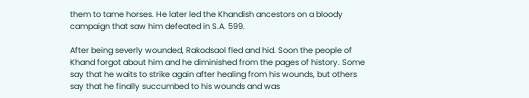them to tame horses. He later led the Khandish ancestors on a bloody campaign that saw him defeated in S.A. 599.

After being severly wounded, Rakodsaol fled and hid. Soon the people of Khand forgot about him and he diminished from the pages of history. Some say that he waits to strike again after healing from his wounds, but others say that he finally succumbed to his wounds and was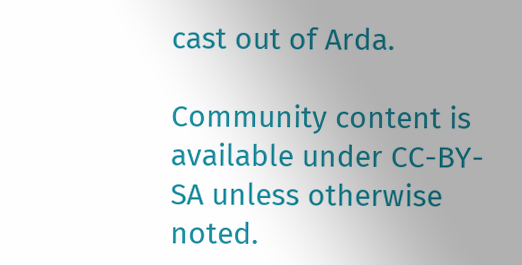cast out of Arda.

Community content is available under CC-BY-SA unless otherwise noted.